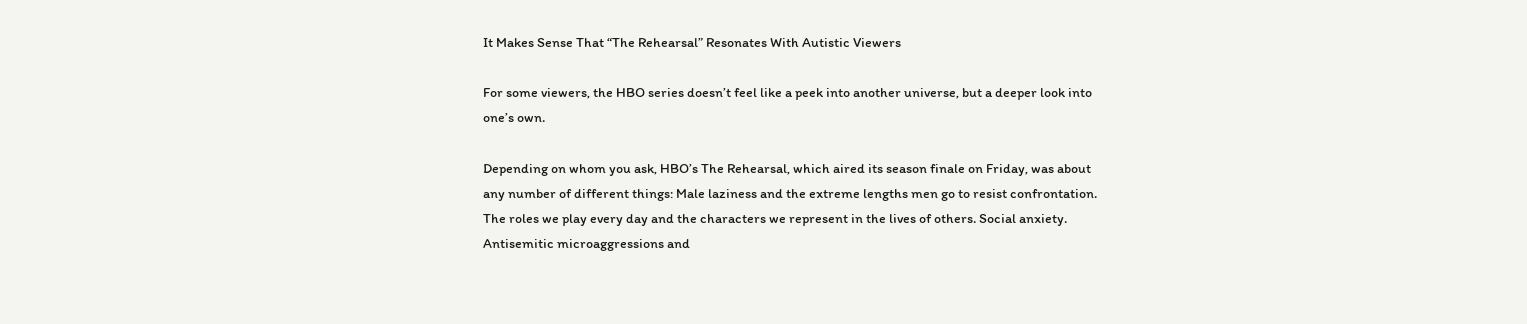It Makes Sense That “The Rehearsal” Resonates With Autistic Viewers

For some viewers, the HBO series doesn’t feel like a peek into another universe, but a deeper look into one’s own.

Depending on whom you ask, HBO’s The Rehearsal, which aired its season finale on Friday, was about any number of different things: Male laziness and the extreme lengths men go to resist confrontation. The roles we play every day and the characters we represent in the lives of others. Social anxiety. Antisemitic microaggressions and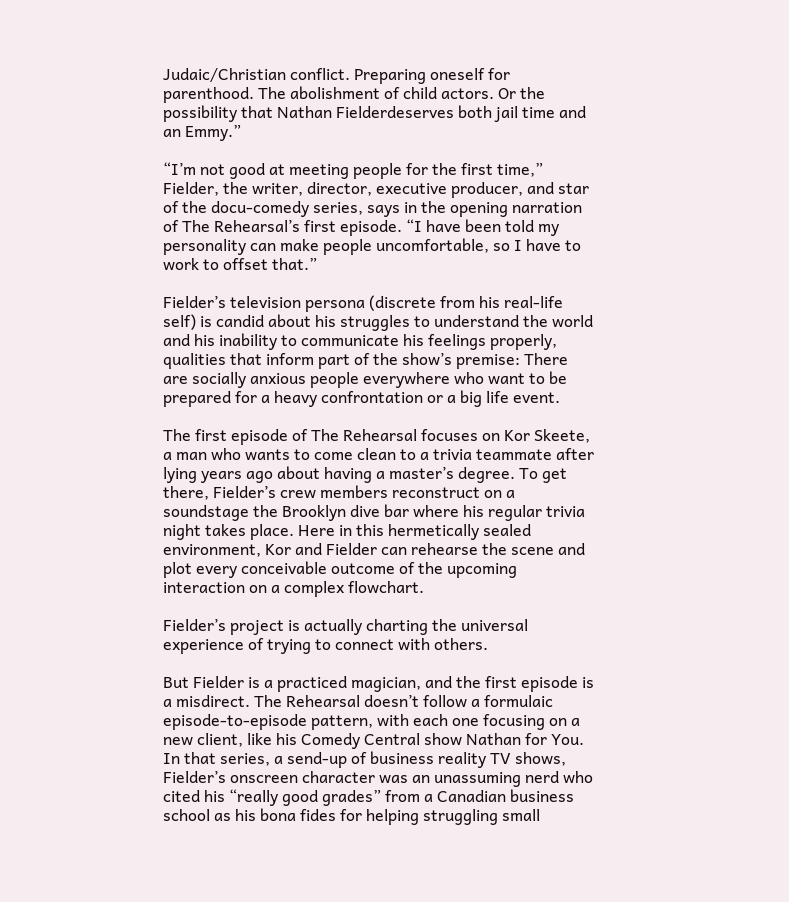Judaic/Christian conflict. Preparing oneself for parenthood. The abolishment of child actors. Or the possibility that Nathan Fielderdeserves both jail time and an Emmy.”

“I’m not good at meeting people for the first time,” Fielder, the writer, director, executive producer, and star of the docu-comedy series, says in the opening narration of The Rehearsal’s first episode. “I have been told my personality can make people uncomfortable, so I have to work to offset that.”

Fielder’s television persona (discrete from his real-life self) is candid about his struggles to understand the world and his inability to communicate his feelings properly, qualities that inform part of the show’s premise: There are socially anxious people everywhere who want to be prepared for a heavy confrontation or a big life event.

The first episode of The Rehearsal focuses on Kor Skeete, a man who wants to come clean to a trivia teammate after lying years ago about having a master’s degree. To get there, Fielder’s crew members reconstruct on a soundstage the Brooklyn dive bar where his regular trivia night takes place. Here in this hermetically sealed environment, Kor and Fielder can rehearse the scene and plot every conceivable outcome of the upcoming interaction on a complex flowchart.

Fielder’s project is actually charting the universal experience of trying to connect with others.

But Fielder is a practiced magician, and the first episode is a misdirect. The Rehearsal doesn’t follow a formulaic episode-to-episode pattern, with each one focusing on a new client, like his Comedy Central show Nathan for You. In that series, a send-up of business reality TV shows, Fielder’s onscreen character was an unassuming nerd who cited his “really good grades” from a Canadian business school as his bona fides for helping struggling small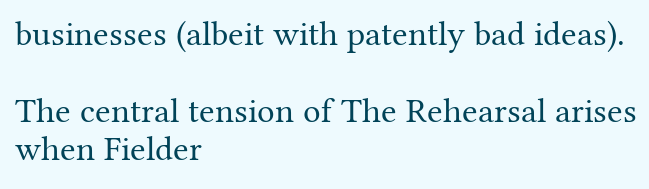businesses (albeit with patently bad ideas).

The central tension of The Rehearsal arises when Fielder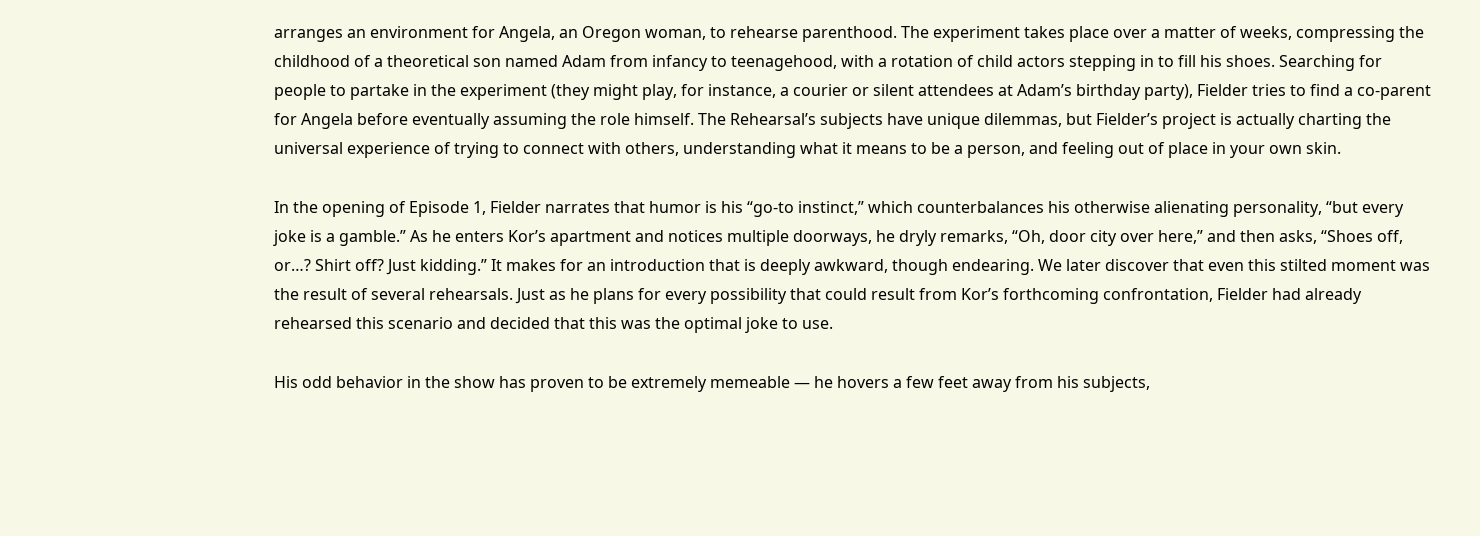arranges an environment for Angela, an Oregon woman, to rehearse parenthood. The experiment takes place over a matter of weeks, compressing the childhood of a theoretical son named Adam from infancy to teenagehood, with a rotation of child actors stepping in to fill his shoes. Searching for people to partake in the experiment (they might play, for instance, a courier or silent attendees at Adam’s birthday party), Fielder tries to find a co-parent for Angela before eventually assuming the role himself. The Rehearsal’s subjects have unique dilemmas, but Fielder’s project is actually charting the universal experience of trying to connect with others, understanding what it means to be a person, and feeling out of place in your own skin.

In the opening of Episode 1, Fielder narrates that humor is his “go-to instinct,” which counterbalances his otherwise alienating personality, “but every joke is a gamble.” As he enters Kor’s apartment and notices multiple doorways, he dryly remarks, “Oh, door city over here,” and then asks, “Shoes off, or…? Shirt off? Just kidding.” It makes for an introduction that is deeply awkward, though endearing. We later discover that even this stilted moment was the result of several rehearsals. Just as he plans for every possibility that could result from Kor’s forthcoming confrontation, Fielder had already rehearsed this scenario and decided that this was the optimal joke to use.

His odd behavior in the show has proven to be extremely memeable — he hovers a few feet away from his subjects,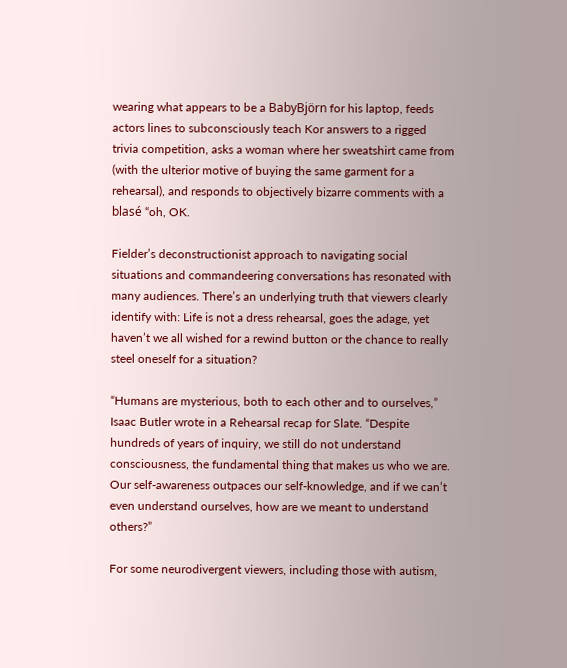wearing what appears to be a BabyBjörn for his laptop, feeds actors lines to subconsciously teach Kor answers to a rigged trivia competition, asks a woman where her sweatshirt came from (with the ulterior motive of buying the same garment for a rehearsal), and responds to objectively bizarre comments with a blasé “oh, OK.

Fielder’s deconstructionist approach to navigating social situations and commandeering conversations has resonated with many audiences. There’s an underlying truth that viewers clearly identify with: Life is not a dress rehearsal, goes the adage, yet haven’t we all wished for a rewind button or the chance to really steel oneself for a situation?

“Humans are mysterious, both to each other and to ourselves,” Isaac Butler wrote in a Rehearsal recap for Slate. “Despite hundreds of years of inquiry, we still do not understand consciousness, the fundamental thing that makes us who we are. Our self-awareness outpaces our self-knowledge, and if we can’t even understand ourselves, how are we meant to understand others?”

For some neurodivergent viewers, including those with autism,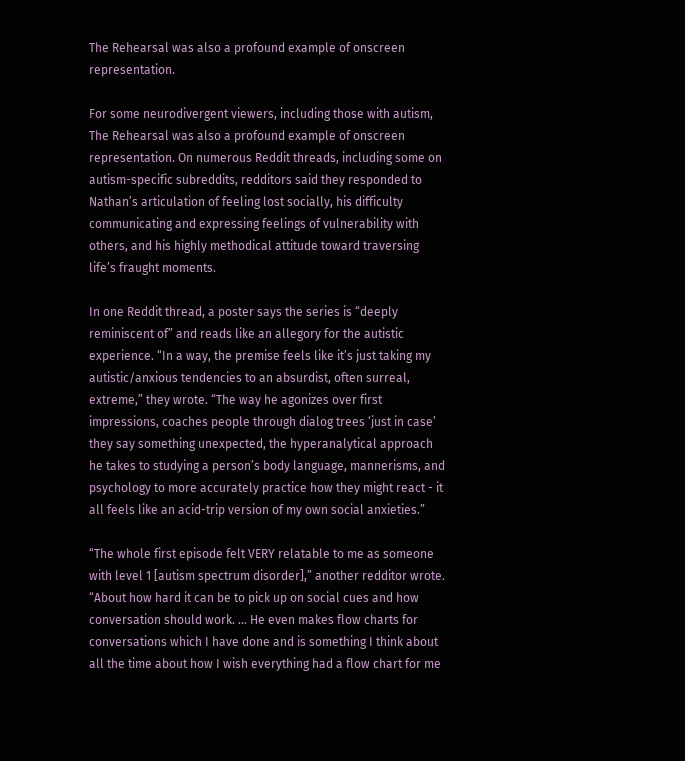The Rehearsal was also a profound example of onscreen representation.

For some neurodivergent viewers, including those with autism, The Rehearsal was also a profound example of onscreen representation. On numerous Reddit threads, including some on autism-specific subreddits, redditors said they responded to Nathan’s articulation of feeling lost socially, his difficulty communicating and expressing feelings of vulnerability with others, and his highly methodical attitude toward traversing life’s fraught moments.

In one Reddit thread, a poster says the series is “deeply reminiscent of” and reads like an allegory for the autistic experience. “In a way, the premise feels like it’s just taking my autistic/anxious tendencies to an absurdist, often surreal, extreme,” they wrote. “The way he agonizes over first impressions, coaches people through dialog trees ‘just in case’ they say something unexpected, the hyperanalytical approach he takes to studying a person’s body language, mannerisms, and psychology to more accurately practice how they might react - it all feels like an acid-trip version of my own social anxieties.”

“The whole first episode felt VERY relatable to me as someone with level 1 [autism spectrum disorder],” another redditor wrote. “About how hard it can be to pick up on social cues and how conversation should work. … He even makes flow charts for conversations which I have done and is something I think about all the time about how I wish everything had a flow chart for me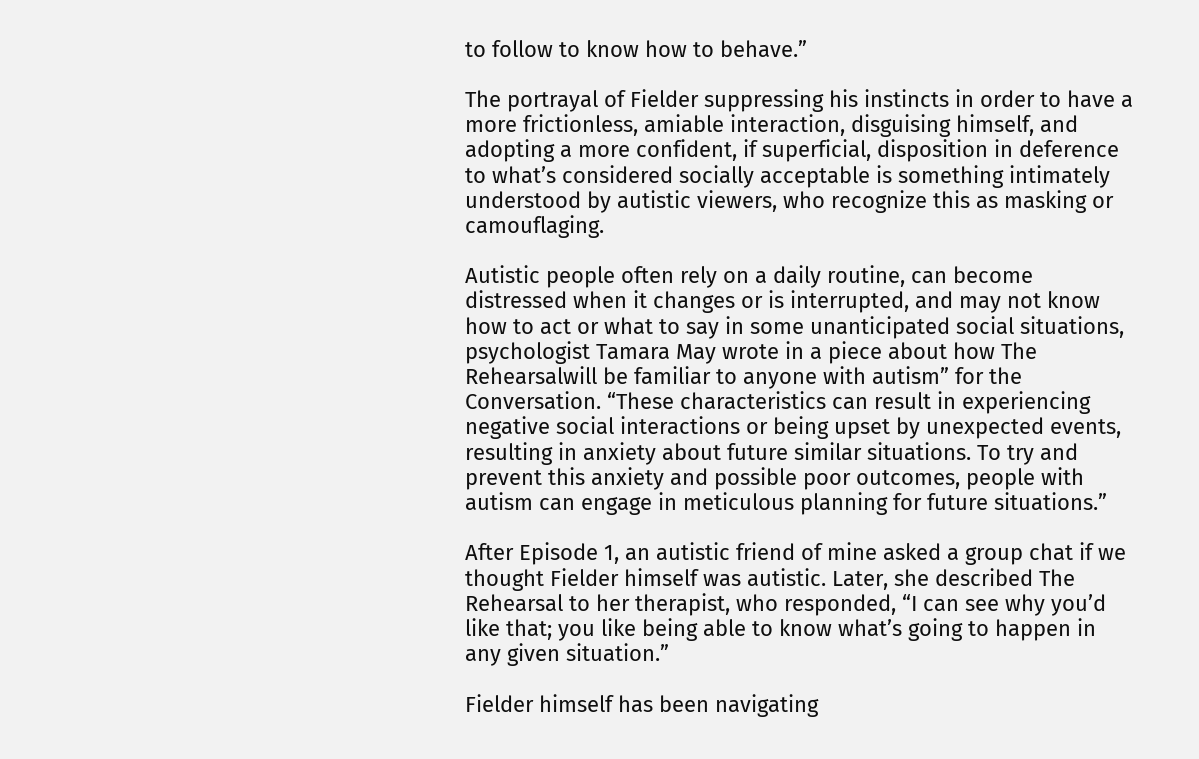to follow to know how to behave.”

The portrayal of Fielder suppressing his instincts in order to have a more frictionless, amiable interaction, disguising himself, and adopting a more confident, if superficial, disposition in deference to what’s considered socially acceptable is something intimately understood by autistic viewers, who recognize this as masking or camouflaging.

Autistic people often rely on a daily routine, can become distressed when it changes or is interrupted, and may not know how to act or what to say in some unanticipated social situations, psychologist Tamara May wrote in a piece about how The Rehearsalwill be familiar to anyone with autism” for the Conversation. “These characteristics can result in experiencing negative social interactions or being upset by unexpected events, resulting in anxiety about future similar situations. To try and prevent this anxiety and possible poor outcomes, people with autism can engage in meticulous planning for future situations.”

After Episode 1, an autistic friend of mine asked a group chat if we thought Fielder himself was autistic. Later, she described The Rehearsal to her therapist, who responded, “I can see why you’d like that; you like being able to know what’s going to happen in any given situation.”

Fielder himself has been navigating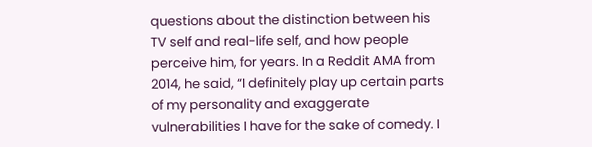questions about the distinction between his TV self and real-life self, and how people perceive him, for years. In a Reddit AMA from 2014, he said, “I definitely play up certain parts of my personality and exaggerate vulnerabilities I have for the sake of comedy. I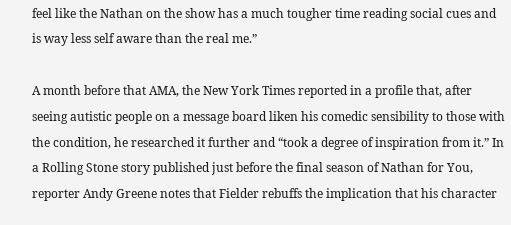feel like the Nathan on the show has a much tougher time reading social cues and is way less self aware than the real me.”

A month before that AMA, the New York Times reported in a profile that, after seeing autistic people on a message board liken his comedic sensibility to those with the condition, he researched it further and “took a degree of inspiration from it.” In a Rolling Stone story published just before the final season of Nathan for You, reporter Andy Greene notes that Fielder rebuffs the implication that his character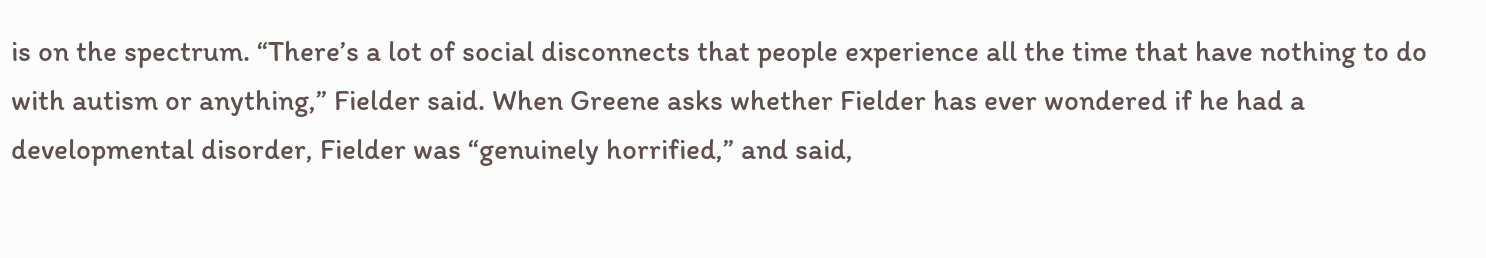is on the spectrum. “There’s a lot of social disconnects that people experience all the time that have nothing to do with autism or anything,” Fielder said. When Greene asks whether Fielder has ever wondered if he had a developmental disorder, Fielder was “genuinely horrified,” and said,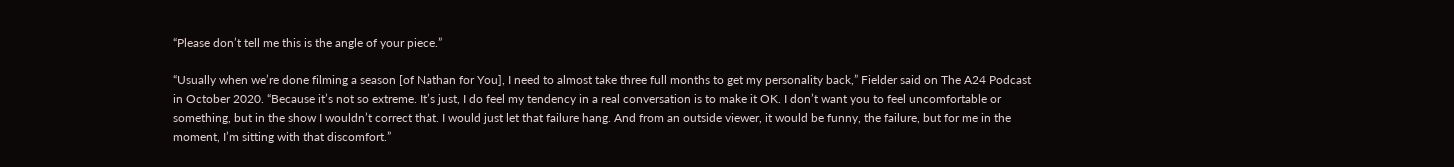“Please don’t tell me this is the angle of your piece.”

“Usually when we’re done filming a season [of Nathan for You], I need to almost take three full months to get my personality back,” Fielder said on The A24 Podcast in October 2020. “Because it’s not so extreme. It’s just, I do feel my tendency in a real conversation is to make it OK. I don’t want you to feel uncomfortable or something, but in the show I wouldn’t correct that. I would just let that failure hang. And from an outside viewer, it would be funny, the failure, but for me in the moment, I’m sitting with that discomfort.”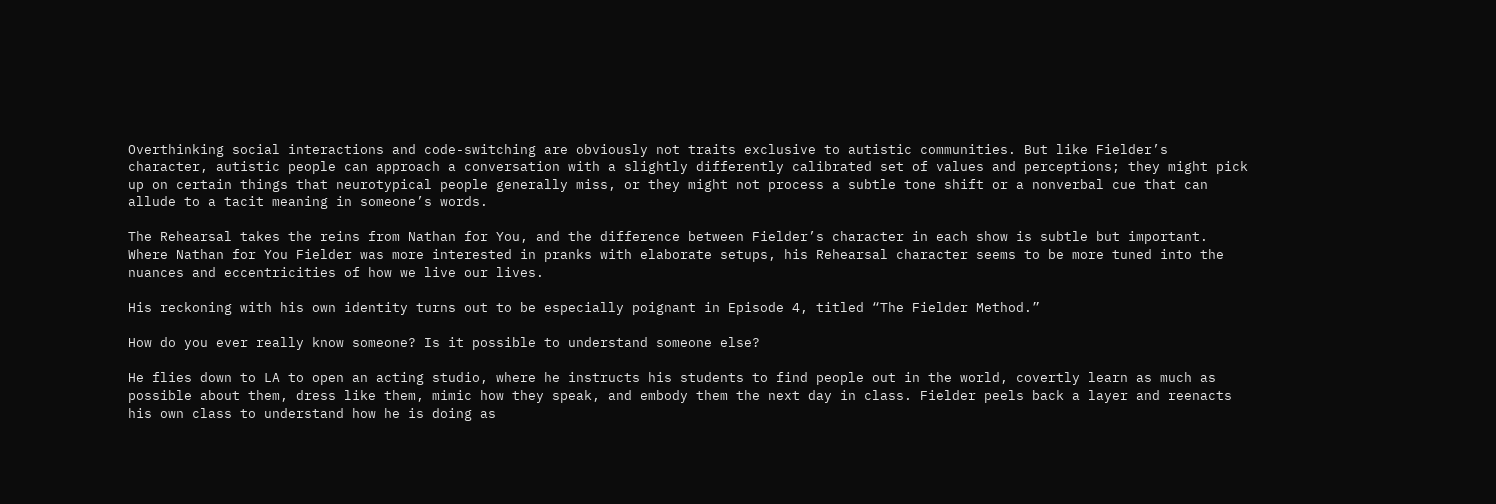Overthinking social interactions and code-switching are obviously not traits exclusive to autistic communities. But like Fielder’s character, autistic people can approach a conversation with a slightly differently calibrated set of values and perceptions; they might pick up on certain things that neurotypical people generally miss, or they might not process a subtle tone shift or a nonverbal cue that can allude to a tacit meaning in someone’s words.

The Rehearsal takes the reins from Nathan for You, and the difference between Fielder’s character in each show is subtle but important. Where Nathan for You Fielder was more interested in pranks with elaborate setups, his Rehearsal character seems to be more tuned into the nuances and eccentricities of how we live our lives.

His reckoning with his own identity turns out to be especially poignant in Episode 4, titled “The Fielder Method.”

How do you ever really know someone? Is it possible to understand someone else?

He flies down to LA to open an acting studio, where he instructs his students to find people out in the world, covertly learn as much as possible about them, dress like them, mimic how they speak, and embody them the next day in class. Fielder peels back a layer and reenacts his own class to understand how he is doing as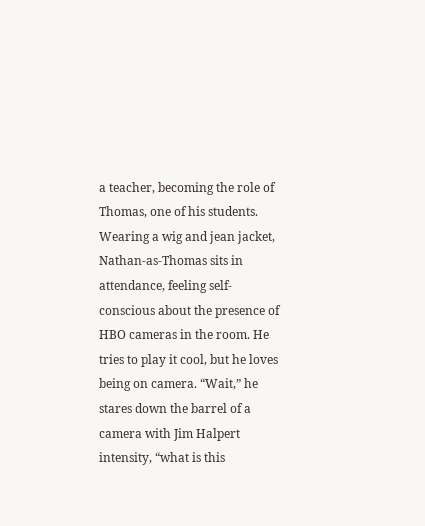a teacher, becoming the role of Thomas, one of his students. Wearing a wig and jean jacket, Nathan-as-Thomas sits in attendance, feeling self-conscious about the presence of HBO cameras in the room. He tries to play it cool, but he loves being on camera. “Wait,” he stares down the barrel of a camera with Jim Halpert intensity, “what is this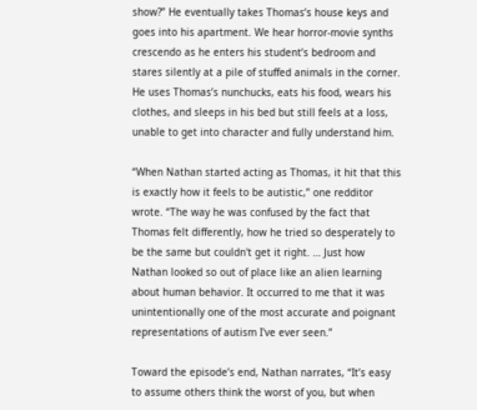show?” He eventually takes Thomas’s house keys and goes into his apartment. We hear horror-movie synths crescendo as he enters his student’s bedroom and stares silently at a pile of stuffed animals in the corner. He uses Thomas’s nunchucks, eats his food, wears his clothes, and sleeps in his bed but still feels at a loss, unable to get into character and fully understand him.

“When Nathan started acting as Thomas, it hit that this is exactly how it feels to be autistic,” one redditor wrote. “The way he was confused by the fact that Thomas felt differently, how he tried so desperately to be the same but couldn't get it right. … Just how Nathan looked so out of place like an alien learning about human behavior. It occurred to me that it was unintentionally one of the most accurate and poignant representations of autism I've ever seen.”

Toward the episode’s end, Nathan narrates, “It’s easy to assume others think the worst of you, but when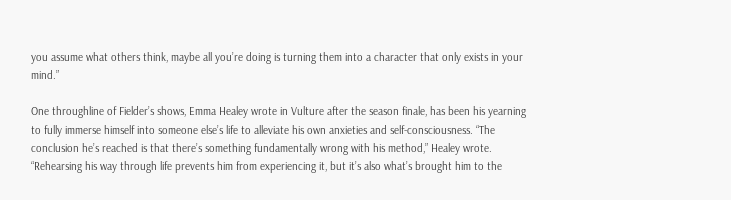you assume what others think, maybe all you’re doing is turning them into a character that only exists in your mind.”

One throughline of Fielder’s shows, Emma Healey wrote in Vulture after the season finale, has been his yearning to fully immerse himself into someone else’s life to alleviate his own anxieties and self-consciousness. “The conclusion he’s reached is that there’s something fundamentally wrong with his method,” Healey wrote. “Rehearsing his way through life prevents him from experiencing it, but it’s also what’s brought him to the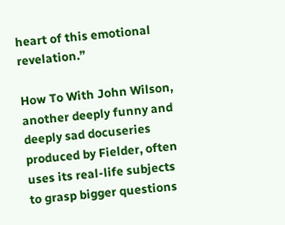heart of this emotional revelation.”

How To With John Wilson, another deeply funny and deeply sad docuseries produced by Fielder, often uses its real-life subjects to grasp bigger questions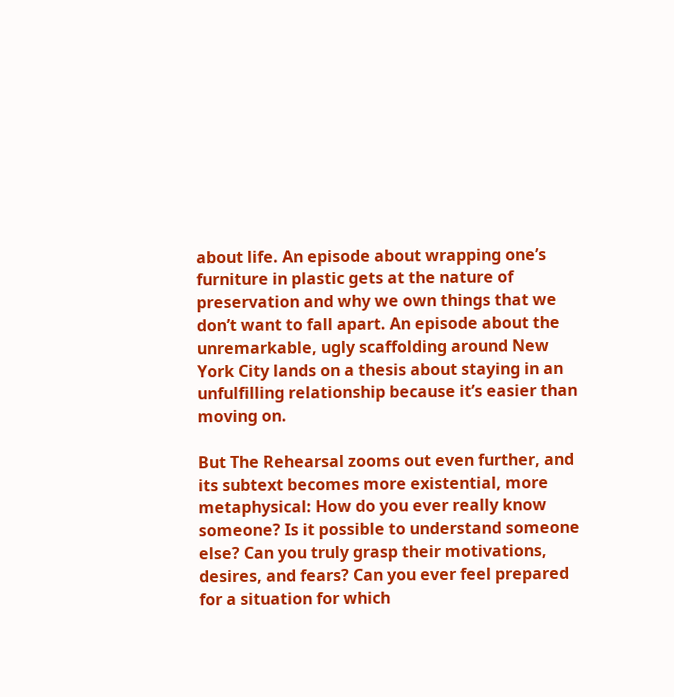about life. An episode about wrapping one’s furniture in plastic gets at the nature of preservation and why we own things that we don’t want to fall apart. An episode about the unremarkable, ugly scaffolding around New York City lands on a thesis about staying in an unfulfilling relationship because it’s easier than moving on.

But The Rehearsal zooms out even further, and its subtext becomes more existential, more metaphysical: How do you ever really know someone? Is it possible to understand someone else? Can you truly grasp their motivations, desires, and fears? Can you ever feel prepared for a situation for which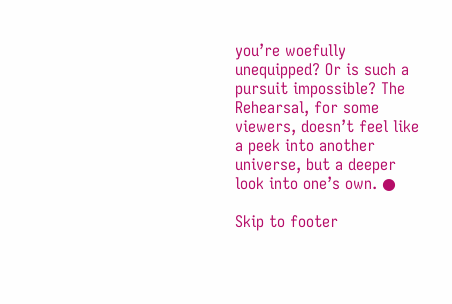you’re woefully unequipped? Or is such a pursuit impossible? The Rehearsal, for some viewers, doesn’t feel like a peek into another universe, but a deeper look into one’s own. ●

Skip to footer